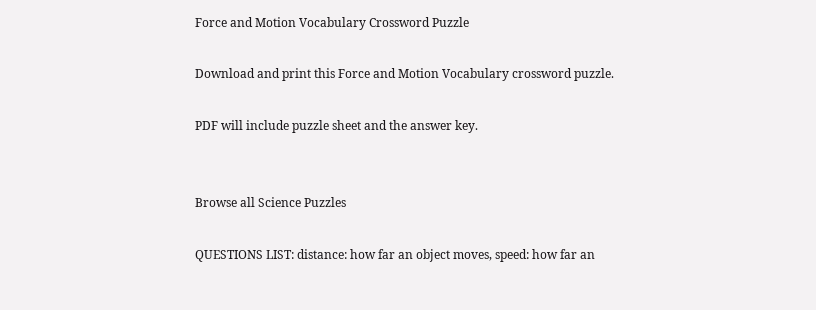Force and Motion Vocabulary Crossword Puzzle

Download and print this Force and Motion Vocabulary crossword puzzle.

PDF will include puzzle sheet and the answer key.


Browse all Science Puzzles

QUESTIONS LIST: distance: how far an object moves, speed: how far an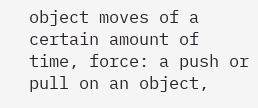object moves of a certain amount of time, force: a push or pull on an object,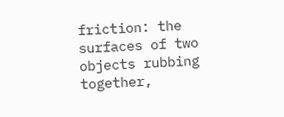friction: the surfaces of two objects rubbing together,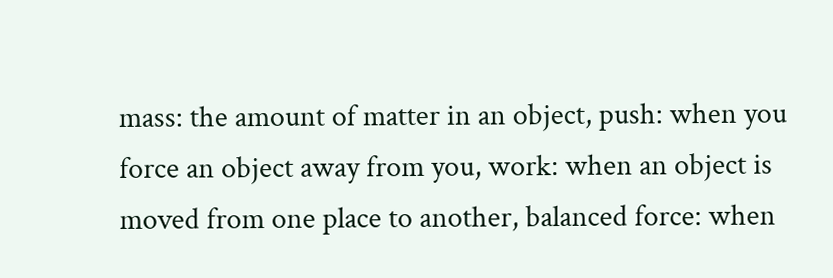mass: the amount of matter in an object, push: when you force an object away from you, work: when an object is moved from one place to another, balanced force: when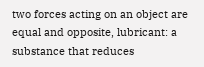two forces acting on an object are equal and opposite, lubricant: a substance that reduces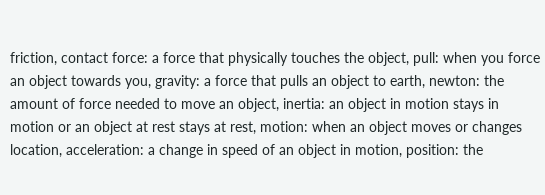friction, contact force: a force that physically touches the object, pull: when you force an object towards you, gravity: a force that pulls an object to earth, newton: the amount of force needed to move an object, inertia: an object in motion stays in motion or an object at rest stays at rest, motion: when an object moves or changes location, acceleration: a change in speed of an object in motion, position: the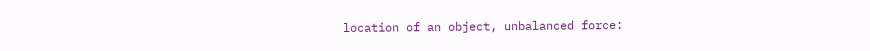location of an object, unbalanced force: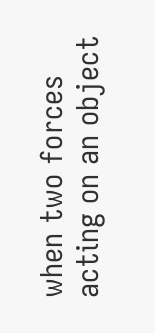when two forces acting on an object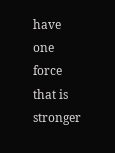have one force that is stronger